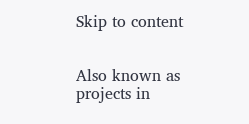Skip to content


Also known as projects in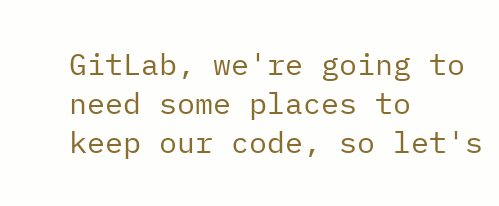GitLab, we're going to need some places to keep our code, so let's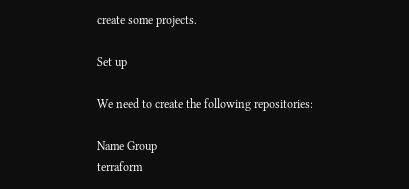create some projects.

Set up

We need to create the following repositories:

Name Group
terraform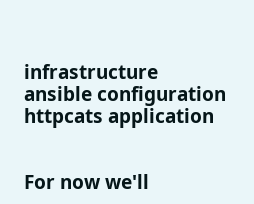infrastructure
ansible configuration
httpcats application


For now we'll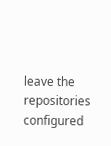leave the repositories configured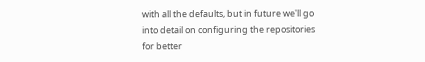with all the defaults, but in future we'll go into detail on configuring the repositories for better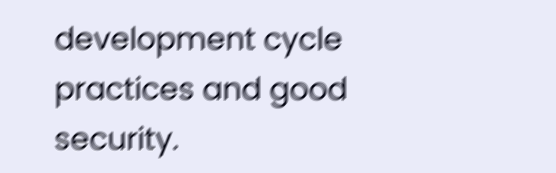development cycle practices and good security.